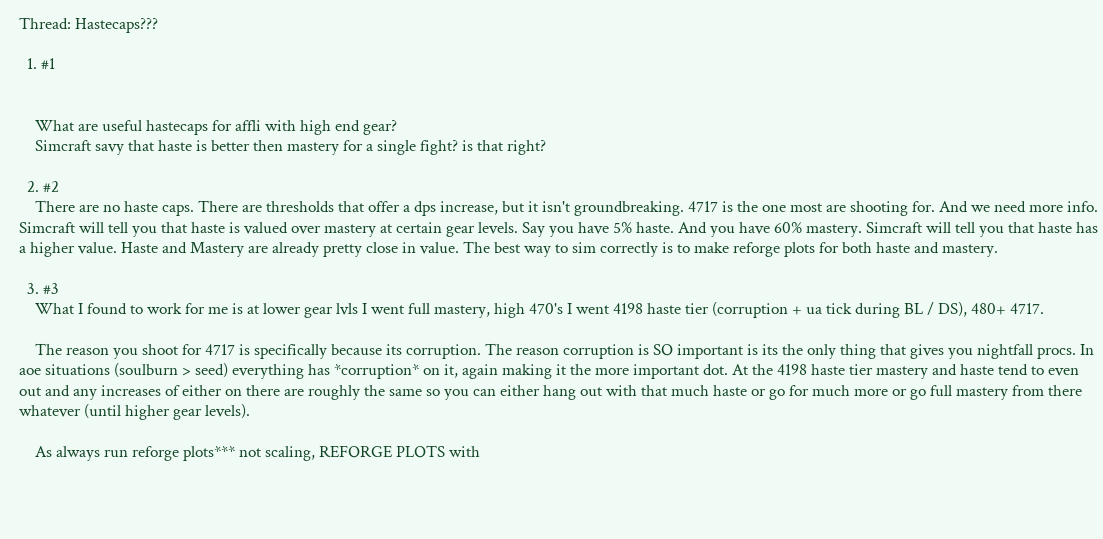Thread: Hastecaps???

  1. #1


    What are useful hastecaps for affli with high end gear?
    Simcraft savy that haste is better then mastery for a single fight? is that right?

  2. #2
    There are no haste caps. There are thresholds that offer a dps increase, but it isn't groundbreaking. 4717 is the one most are shooting for. And we need more info. Simcraft will tell you that haste is valued over mastery at certain gear levels. Say you have 5% haste. And you have 60% mastery. Simcraft will tell you that haste has a higher value. Haste and Mastery are already pretty close in value. The best way to sim correctly is to make reforge plots for both haste and mastery.

  3. #3
    What I found to work for me is at lower gear lvls I went full mastery, high 470's I went 4198 haste tier (corruption + ua tick during BL / DS), 480+ 4717.

    The reason you shoot for 4717 is specifically because its corruption. The reason corruption is SO important is its the only thing that gives you nightfall procs. In aoe situations (soulburn > seed) everything has *corruption* on it, again making it the more important dot. At the 4198 haste tier mastery and haste tend to even out and any increases of either on there are roughly the same so you can either hang out with that much haste or go for much more or go full mastery from there whatever (until higher gear levels).

    As always run reforge plots*** not scaling, REFORGE PLOTS with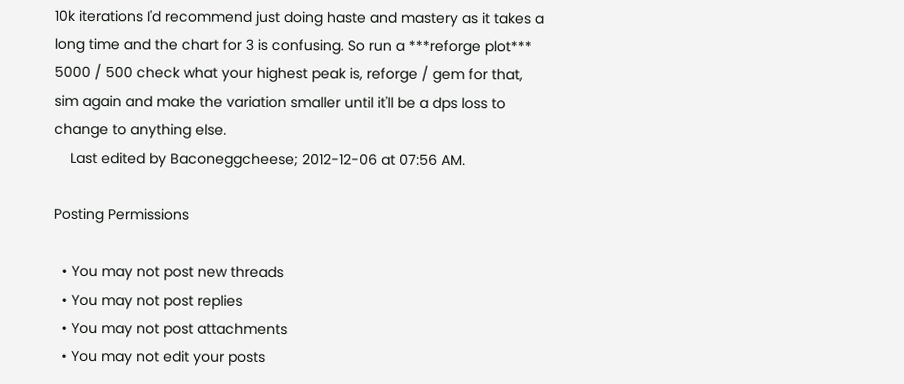10k iterations I'd recommend just doing haste and mastery as it takes a long time and the chart for 3 is confusing. So run a ***reforge plot*** 5000 / 500 check what your highest peak is, reforge / gem for that, sim again and make the variation smaller until it'll be a dps loss to change to anything else.
    Last edited by Baconeggcheese; 2012-12-06 at 07:56 AM.

Posting Permissions

  • You may not post new threads
  • You may not post replies
  • You may not post attachments
  • You may not edit your posts